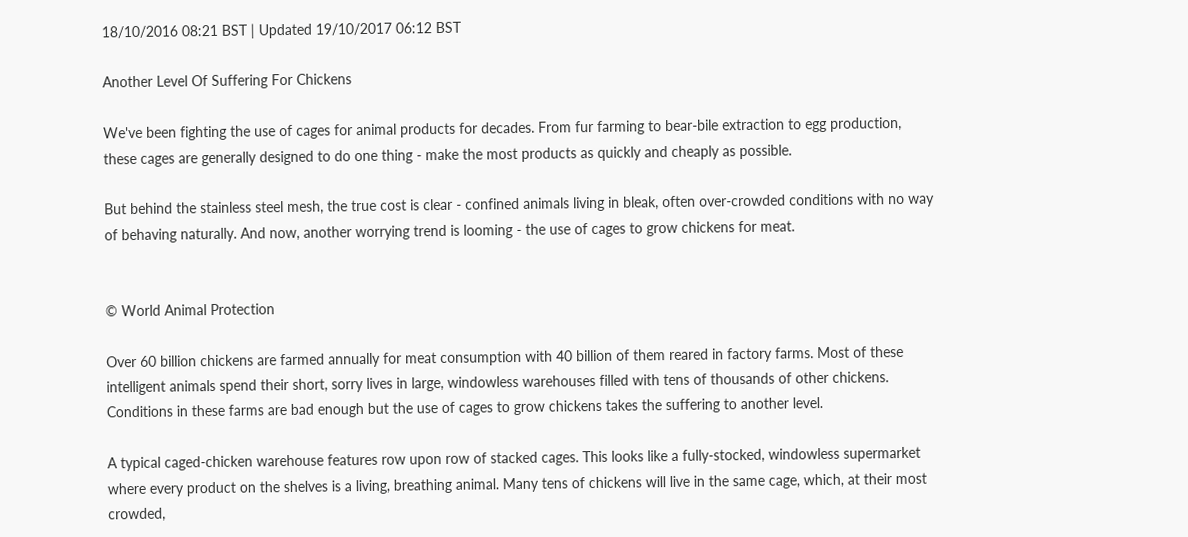18/10/2016 08:21 BST | Updated 19/10/2017 06:12 BST

Another Level Of Suffering For Chickens

We've been fighting the use of cages for animal products for decades. From fur farming to bear-bile extraction to egg production, these cages are generally designed to do one thing - make the most products as quickly and cheaply as possible.

But behind the stainless steel mesh, the true cost is clear - confined animals living in bleak, often over-crowded conditions with no way of behaving naturally. And now, another worrying trend is looming - the use of cages to grow chickens for meat.


© World Animal Protection

Over 60 billion chickens are farmed annually for meat consumption with 40 billion of them reared in factory farms. Most of these intelligent animals spend their short, sorry lives in large, windowless warehouses filled with tens of thousands of other chickens. Conditions in these farms are bad enough but the use of cages to grow chickens takes the suffering to another level.

A typical caged-chicken warehouse features row upon row of stacked cages. This looks like a fully-stocked, windowless supermarket where every product on the shelves is a living, breathing animal. Many tens of chickens will live in the same cage, which, at their most crowded,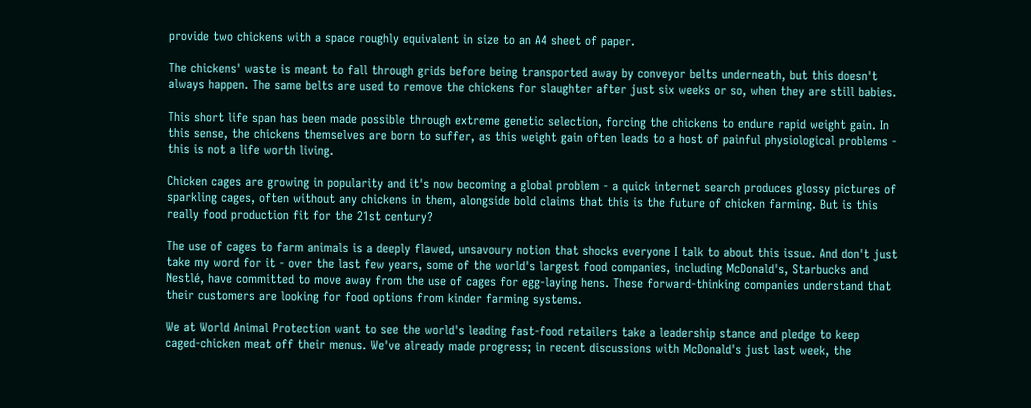provide two chickens with a space roughly equivalent in size to an A4 sheet of paper.

The chickens' waste is meant to fall through grids before being transported away by conveyor belts underneath, but this doesn't always happen. The same belts are used to remove the chickens for slaughter after just six weeks or so, when they are still babies.

This short life span has been made possible through extreme genetic selection, forcing the chickens to endure rapid weight gain. In this sense, the chickens themselves are born to suffer, as this weight gain often leads to a host of painful physiological problems - this is not a life worth living.

Chicken cages are growing in popularity and it's now becoming a global problem - a quick internet search produces glossy pictures of sparkling cages, often without any chickens in them, alongside bold claims that this is the future of chicken farming. But is this really food production fit for the 21st century?

The use of cages to farm animals is a deeply flawed, unsavoury notion that shocks everyone I talk to about this issue. And don't just take my word for it - over the last few years, some of the world's largest food companies, including McDonald's, Starbucks and Nestlé, have committed to move away from the use of cages for egg-laying hens. These forward-thinking companies understand that their customers are looking for food options from kinder farming systems.

We at World Animal Protection want to see the world's leading fast-food retailers take a leadership stance and pledge to keep caged-chicken meat off their menus. We've already made progress; in recent discussions with McDonald's just last week, the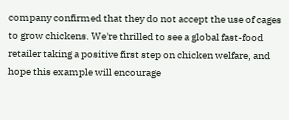company confirmed that they do not accept the use of cages to grow chickens. We're thrilled to see a global fast-food retailer taking a positive first step on chicken welfare, and hope this example will encourage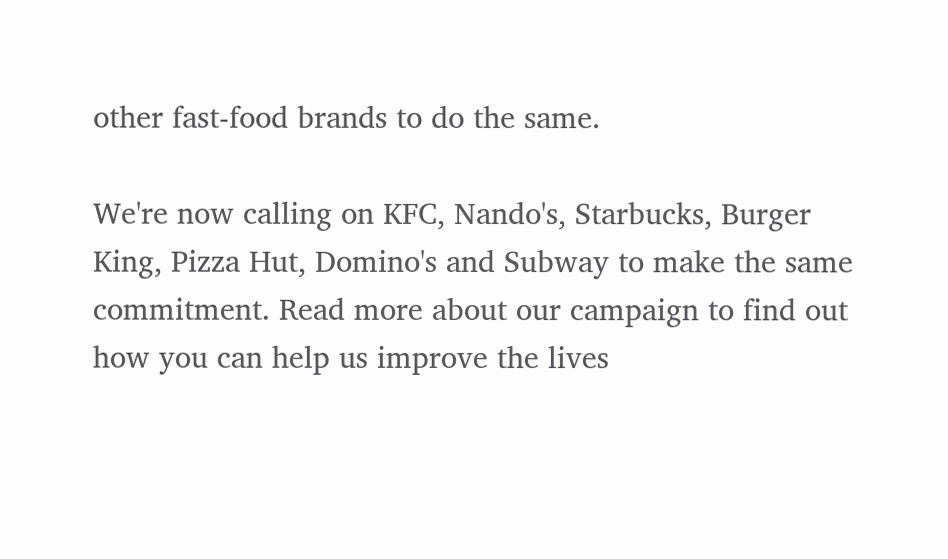other fast-food brands to do the same.

We're now calling on KFC, Nando's, Starbucks, Burger King, Pizza Hut, Domino's and Subway to make the same commitment. Read more about our campaign to find out how you can help us improve the lives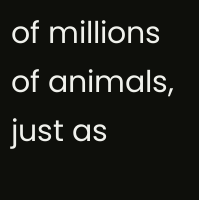of millions of animals, just as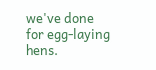we've done for egg-laying hens.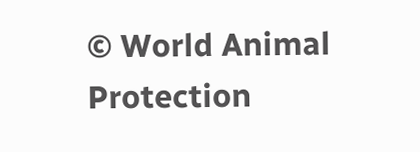© World Animal Protection